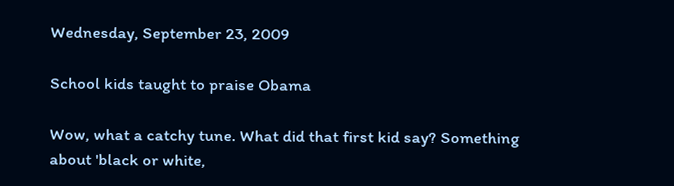Wednesday, September 23, 2009

School kids taught to praise Obama

Wow, what a catchy tune. What did that first kid say? Something about 'black or white,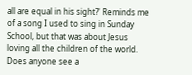all are equal in his sight?' Reminds me of a song I used to sing in Sunday School, but that was about Jesus loving all the children of the world. Does anyone see a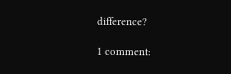difference?

1 comment: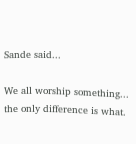Sande said...

We all worship something... the only difference is what.